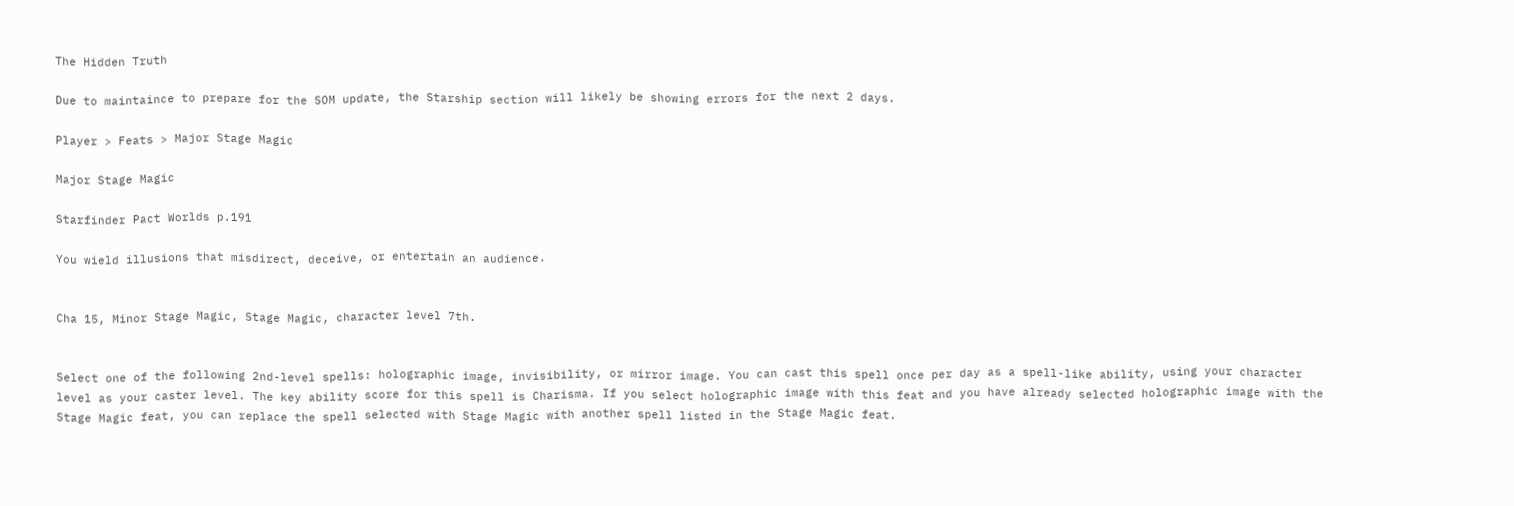The Hidden Truth

Due to maintaince to prepare for the SOM update, the Starship section will likely be showing errors for the next 2 days.

Player > Feats > Major Stage Magic

Major Stage Magic

Starfinder Pact Worlds p.191

You wield illusions that misdirect, deceive, or entertain an audience.


Cha 15, Minor Stage Magic, Stage Magic, character level 7th.


Select one of the following 2nd-level spells: holographic image, invisibility, or mirror image. You can cast this spell once per day as a spell-like ability, using your character level as your caster level. The key ability score for this spell is Charisma. If you select holographic image with this feat and you have already selected holographic image with the Stage Magic feat, you can replace the spell selected with Stage Magic with another spell listed in the Stage Magic feat.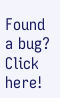Found a bug? Click here!